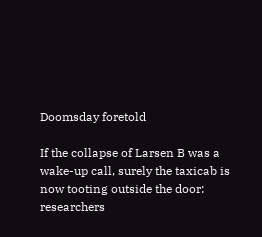Doomsday foretold

If the collapse of Larsen B was a wake-up call, surely the taxicab is now tooting outside the door: researchers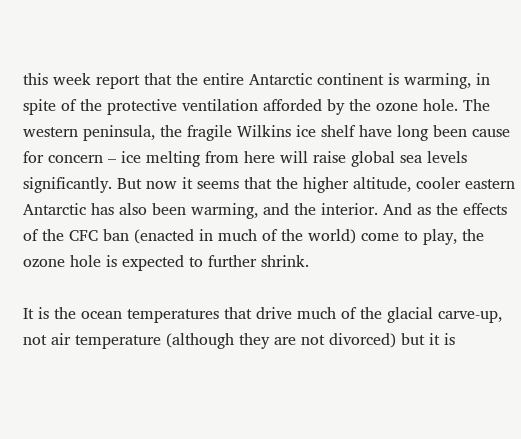this week report that the entire Antarctic continent is warming, in spite of the protective ventilation afforded by the ozone hole. The western peninsula, the fragile Wilkins ice shelf have long been cause for concern – ice melting from here will raise global sea levels significantly. But now it seems that the higher altitude, cooler eastern Antarctic has also been warming, and the interior. And as the effects of the CFC ban (enacted in much of the world) come to play, the ozone hole is expected to further shrink.

It is the ocean temperatures that drive much of the glacial carve-up, not air temperature (although they are not divorced) but it is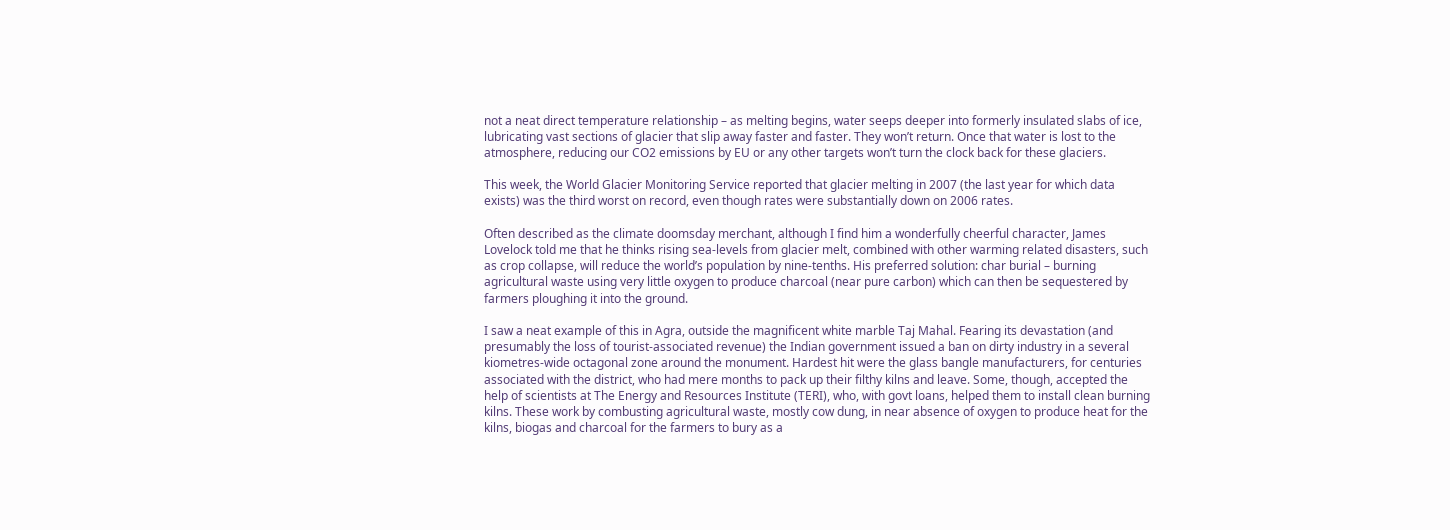not a neat direct temperature relationship – as melting begins, water seeps deeper into formerly insulated slabs of ice, lubricating vast sections of glacier that slip away faster and faster. They won’t return. Once that water is lost to the atmosphere, reducing our CO2 emissions by EU or any other targets won’t turn the clock back for these glaciers.

This week, the World Glacier Monitoring Service reported that glacier melting in 2007 (the last year for which data exists) was the third worst on record, even though rates were substantially down on 2006 rates.

Often described as the climate doomsday merchant, although I find him a wonderfully cheerful character, James Lovelock told me that he thinks rising sea-levels from glacier melt, combined with other warming related disasters, such as crop collapse, will reduce the world’s population by nine-tenths. His preferred solution: char burial – burning agricultural waste using very little oxygen to produce charcoal (near pure carbon) which can then be sequestered by farmers ploughing it into the ground.

I saw a neat example of this in Agra, outside the magnificent white marble Taj Mahal. Fearing its devastation (and presumably the loss of tourist-associated revenue) the Indian government issued a ban on dirty industry in a several kiometres-wide octagonal zone around the monument. Hardest hit were the glass bangle manufacturers, for centuries associated with the district, who had mere months to pack up their filthy kilns and leave. Some, though, accepted the help of scientists at The Energy and Resources Institute (TERI), who, with govt loans, helped them to install clean burning kilns. These work by combusting agricultural waste, mostly cow dung, in near absence of oxygen to produce heat for the kilns, biogas and charcoal for the farmers to bury as a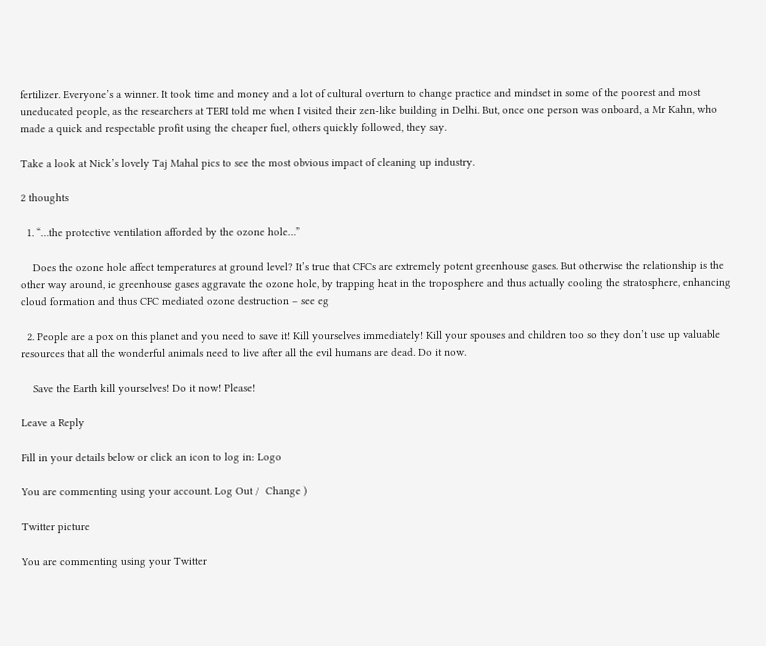fertilizer. Everyone’s a winner. It took time and money and a lot of cultural overturn to change practice and mindset in some of the poorest and most uneducated people, as the researchers at TERI told me when I visited their zen-like building in Delhi. But, once one person was onboard, a Mr Kahn, who made a quick and respectable profit using the cheaper fuel, others quickly followed, they say.

Take a look at Nick’s lovely Taj Mahal pics to see the most obvious impact of cleaning up industry.

2 thoughts

  1. “…the protective ventilation afforded by the ozone hole…”

    Does the ozone hole affect temperatures at ground level? It’s true that CFCs are extremely potent greenhouse gases. But otherwise the relationship is the other way around, ie greenhouse gases aggravate the ozone hole, by trapping heat in the troposphere and thus actually cooling the stratosphere, enhancing cloud formation and thus CFC mediated ozone destruction – see eg

  2. People are a pox on this planet and you need to save it! Kill yourselves immediately! Kill your spouses and children too so they don’t use up valuable resources that all the wonderful animals need to live after all the evil humans are dead. Do it now.

    Save the Earth kill yourselves! Do it now! Please!

Leave a Reply

Fill in your details below or click an icon to log in: Logo

You are commenting using your account. Log Out /  Change )

Twitter picture

You are commenting using your Twitter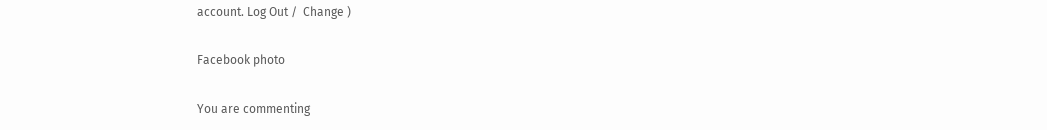account. Log Out /  Change )

Facebook photo

You are commenting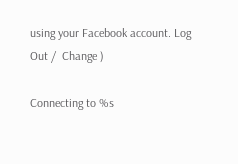using your Facebook account. Log Out /  Change )

Connecting to %s